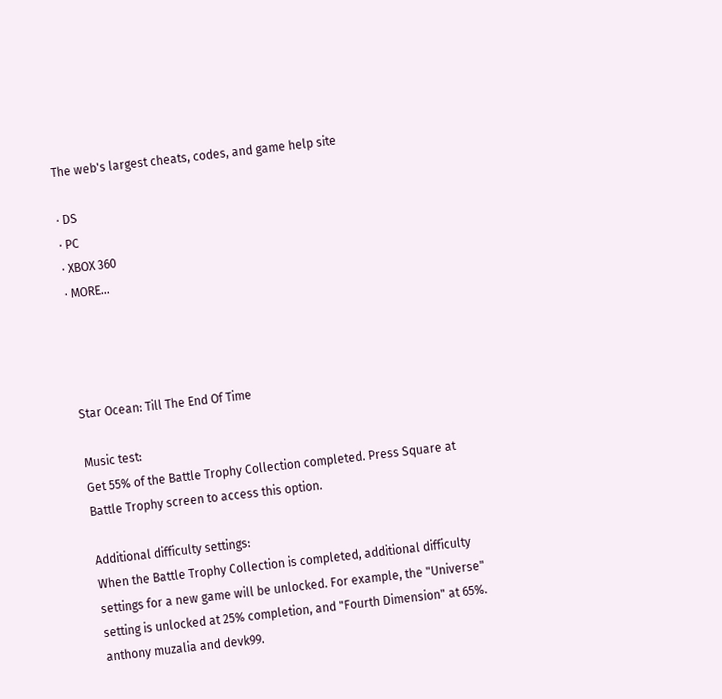The web's largest cheats, codes, and game help site

· DS
· PC
· XBOX 360
· MORE...




Star Ocean: Till The End Of Time

Music test:
Get 55% of the Battle Trophy Collection completed. Press Square at Battle Trophy screen to access this option.

Additional difficulty settings:
When the Battle Trophy Collection is completed, additional difficulty settings for a new game will be unlocked. For example, the "Universe" setting is unlocked at 25% completion, and "Fourth Dimension" at 65%.
anthony muzalia and devk99.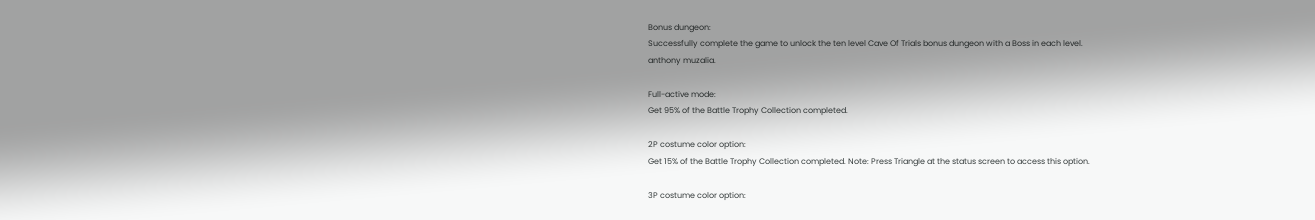Bonus dungeon:
Successfully complete the game to unlock the ten level Cave Of Trials bonus dungeon with a Boss in each level.
anthony muzalia.

Full-active mode:
Get 95% of the Battle Trophy Collection completed.

2P costume color option:
Get 15% of the Battle Trophy Collection completed. Note: Press Triangle at the status screen to access this option.

3P costume color option: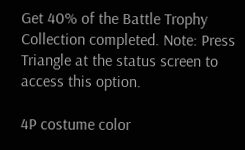Get 40% of the Battle Trophy Collection completed. Note: Press Triangle at the status screen to access this option.

4P costume color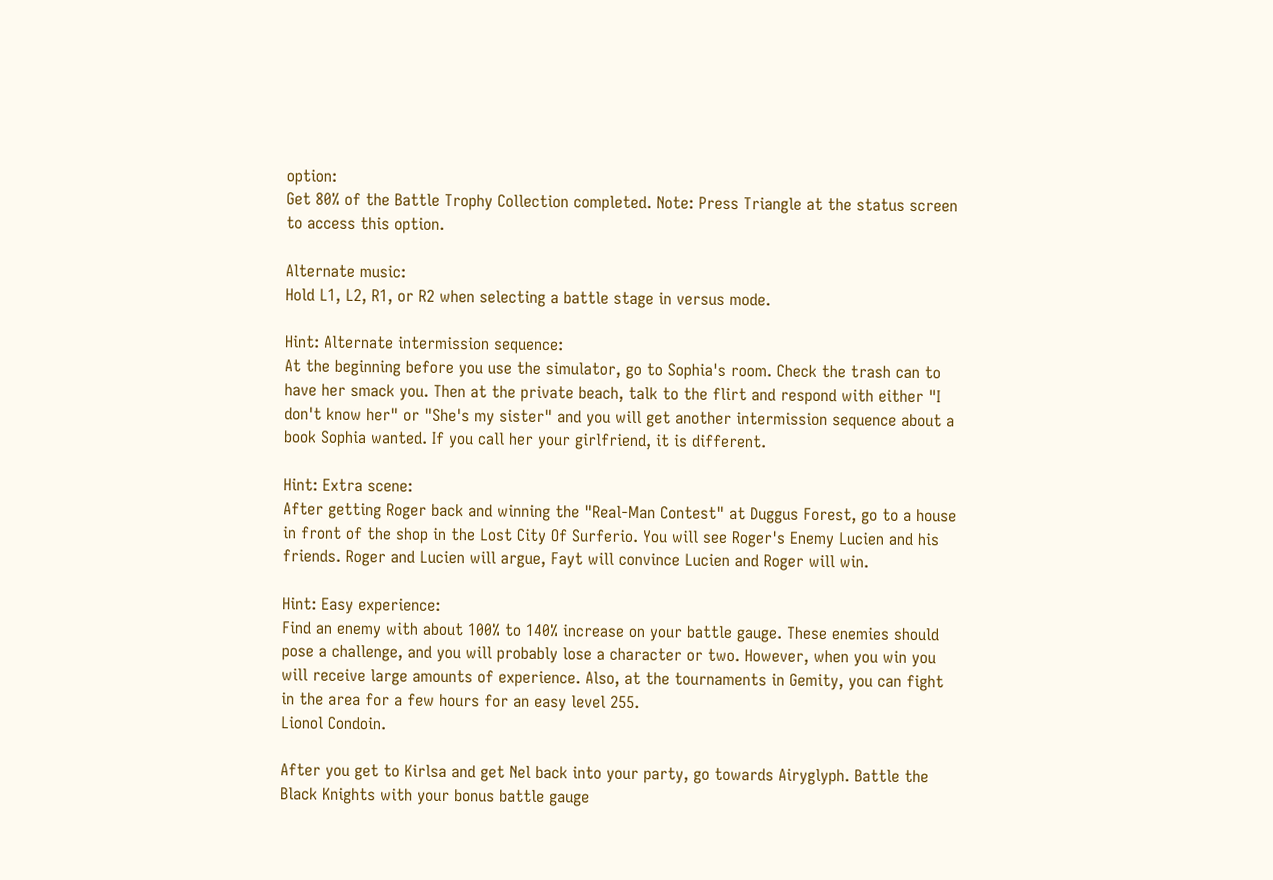option:
Get 80% of the Battle Trophy Collection completed. Note: Press Triangle at the status screen to access this option.

Alternate music:
Hold L1, L2, R1, or R2 when selecting a battle stage in versus mode.

Hint: Alternate intermission sequence:
At the beginning before you use the simulator, go to Sophia's room. Check the trash can to have her smack you. Then at the private beach, talk to the flirt and respond with either "I don't know her" or "She's my sister" and you will get another intermission sequence about a book Sophia wanted. If you call her your girlfriend, it is different.

Hint: Extra scene:
After getting Roger back and winning the "Real-Man Contest" at Duggus Forest, go to a house in front of the shop in the Lost City Of Surferio. You will see Roger's Enemy Lucien and his friends. Roger and Lucien will argue, Fayt will convince Lucien and Roger will win.

Hint: Easy experience:
Find an enemy with about 100% to 140% increase on your battle gauge. These enemies should pose a challenge, and you will probably lose a character or two. However, when you win you will receive large amounts of experience. Also, at the tournaments in Gemity, you can fight in the area for a few hours for an easy level 255.
Lionol Condoin.

After you get to Kirlsa and get Nel back into your party, go towards Airyglyph. Battle the Black Knights with your bonus battle gauge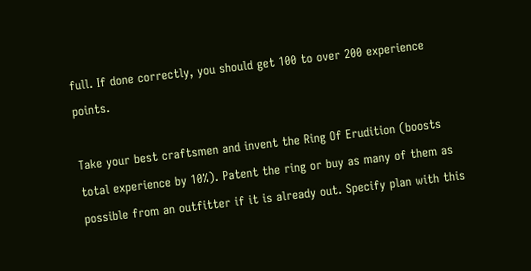full. If done correctly, you should get 100 to over 200 experience points.

Take your best craftsmen and invent the Ring Of Erudition (boosts total experience by 10%). Patent the ring or buy as many of them as possible from an outfitter if it is already out. Specify plan with this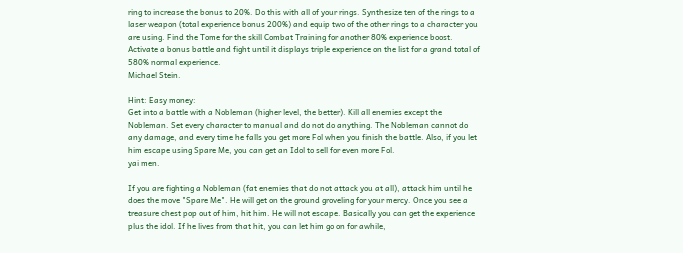ring to increase the bonus to 20%. Do this with all of your rings. Synthesize ten of the rings to a laser weapon (total experience bonus 200%) and equip two of the other rings to a character you are using. Find the Tome for the skill Combat Training for another 80% experience boost. Activate a bonus battle and fight until it displays triple experience on the list for a grand total of 580% normal experience.
Michael Stein.

Hint: Easy money:
Get into a battle with a Nobleman (higher level, the better). Kill all enemies except the Nobleman. Set every character to manual and do not do anything. The Nobleman cannot do any damage, and every time he falls you get more Fol when you finish the battle. Also, if you let him escape using Spare Me, you can get an Idol to sell for even more Fol.
yai men.

If you are fighting a Nobleman (fat enemies that do not attack you at all), attack him until he does the move "Spare Me". He will get on the ground groveling for your mercy. Once you see a treasure chest pop out of him, hit him. He will not escape. Basically you can get the experience plus the idol. If he lives from that hit, you can let him go on for awhile,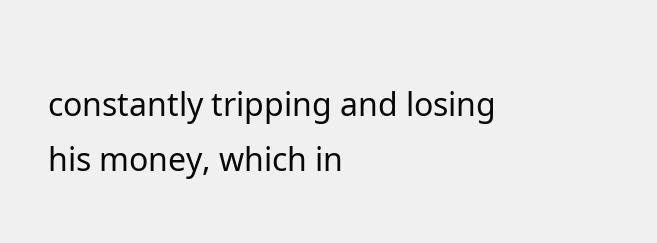constantly tripping and losing his money, which in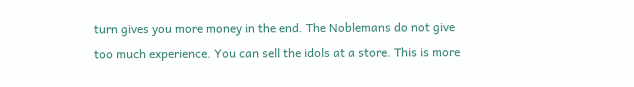turn gives you more money in the end. The Noblemans do not give too much experience. You can sell the idols at a store. This is more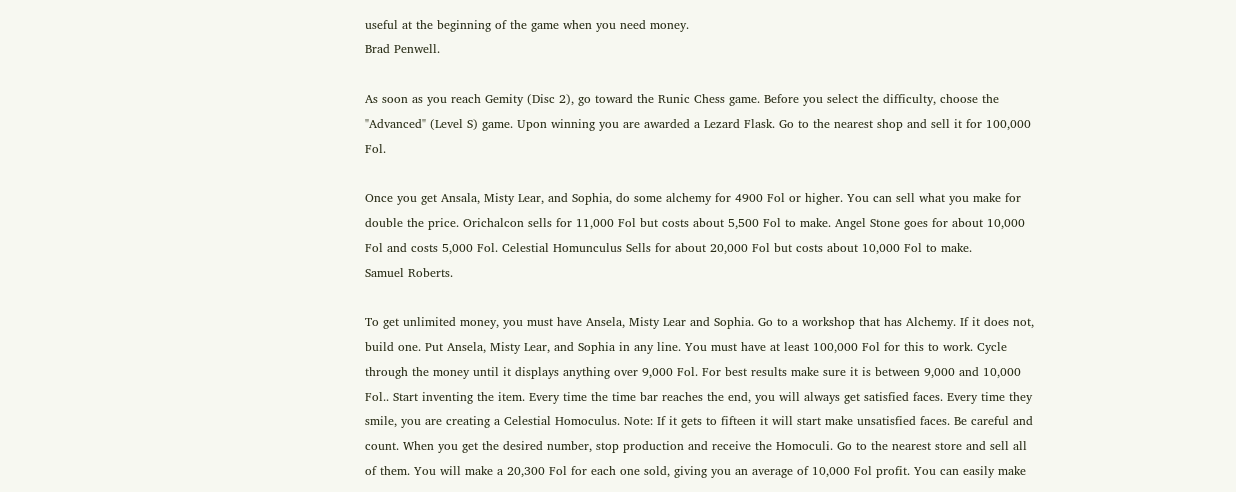useful at the beginning of the game when you need money.
Brad Penwell.

As soon as you reach Gemity (Disc 2), go toward the Runic Chess game. Before you select the difficulty, choose the "Advanced" (Level S) game. Upon winning you are awarded a Lezard Flask. Go to the nearest shop and sell it for 100,000 Fol.

Once you get Ansala, Misty Lear, and Sophia, do some alchemy for 4900 Fol or higher. You can sell what you make for double the price. Orichalcon sells for 11,000 Fol but costs about 5,500 Fol to make. Angel Stone goes for about 10,000 Fol and costs 5,000 Fol. Celestial Homunculus Sells for about 20,000 Fol but costs about 10,000 Fol to make.
Samuel Roberts.

To get unlimited money, you must have Ansela, Misty Lear and Sophia. Go to a workshop that has Alchemy. If it does not, build one. Put Ansela, Misty Lear, and Sophia in any line. You must have at least 100,000 Fol for this to work. Cycle through the money until it displays anything over 9,000 Fol. For best results make sure it is between 9,000 and 10,000 Fol.. Start inventing the item. Every time the time bar reaches the end, you will always get satisfied faces. Every time they smile, you are creating a Celestial Homoculus. Note: If it gets to fifteen it will start make unsatisfied faces. Be careful and count. When you get the desired number, stop production and receive the Homoculi. Go to the nearest store and sell all of them. You will make a 20,300 Fol for each one sold, giving you an average of 10,000 Fol profit. You can easily make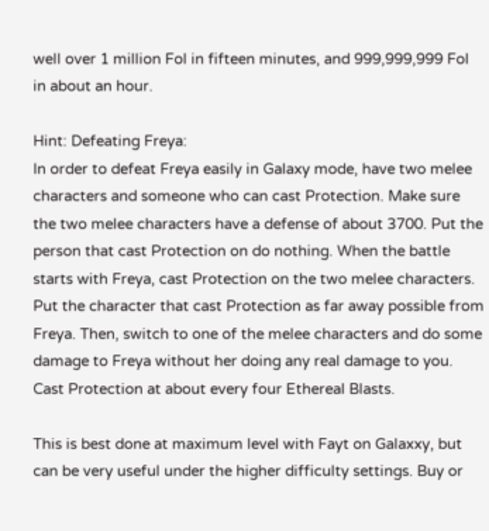well over 1 million Fol in fifteen minutes, and 999,999,999 Fol in about an hour.

Hint: Defeating Freya:
In order to defeat Freya easily in Galaxy mode, have two melee characters and someone who can cast Protection. Make sure the two melee characters have a defense of about 3700. Put the person that cast Protection on do nothing. When the battle starts with Freya, cast Protection on the two melee characters. Put the character that cast Protection as far away possible from Freya. Then, switch to one of the melee characters and do some damage to Freya without her doing any real damage to you. Cast Protection at about every four Ethereal Blasts.

This is best done at maximum level with Fayt on Galaxxy, but can be very useful under the higher difficulty settings. Buy or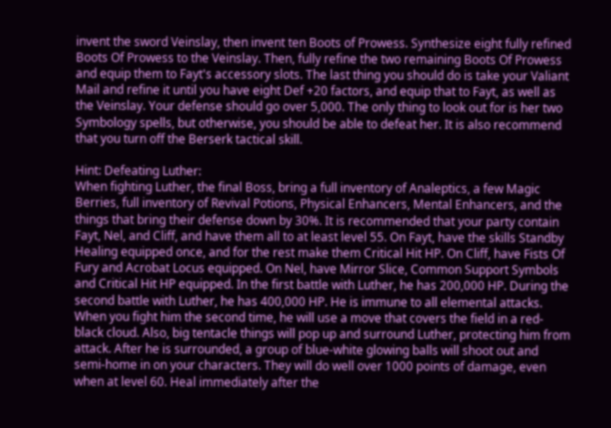invent the sword Veinslay, then invent ten Boots of Prowess. Synthesize eight fully refined Boots Of Prowess to the Veinslay. Then, fully refine the two remaining Boots Of Prowess and equip them to Fayt's accessory slots. The last thing you should do is take your Valiant Mail and refine it until you have eight Def +20 factors, and equip that to Fayt, as well as the Veinslay. Your defense should go over 5,000. The only thing to look out for is her two Symbology spells, but otherwise, you should be able to defeat her. It is also recommend that you turn off the Berserk tactical skill.

Hint: Defeating Luther:
When fighting Luther, the final Boss, bring a full inventory of Analeptics, a few Magic Berries, full inventory of Revival Potions, Physical Enhancers, Mental Enhancers, and the things that bring their defense down by 30%. It is recommended that your party contain Fayt, Nel, and Cliff, and have them all to at least level 55. On Fayt, have the skills Standby Healing equipped once, and for the rest make them Critical Hit HP. On Cliff, have Fists Of Fury and Acrobat Locus equipped. On Nel, have Mirror Slice, Common Support Symbols and Critical Hit HP equipped. In the first battle with Luther, he has 200,000 HP. During the second battle with Luther, he has 400,000 HP. He is immune to all elemental attacks. When you fight him the second time, he will use a move that covers the field in a red-black cloud. Also, big tentacle things will pop up and surround Luther, protecting him from attack. After he is surrounded, a group of blue-white glowing balls will shoot out and semi-home in on your characters. They will do well over 1000 points of damage, even when at level 60. Heal immediately after the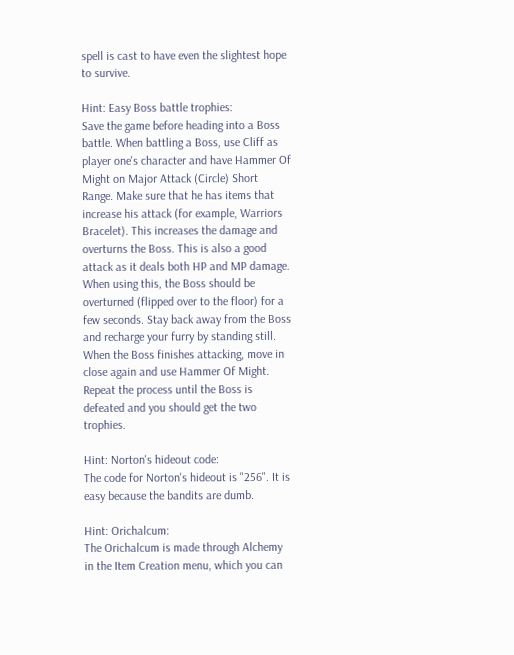spell is cast to have even the slightest hope to survive.

Hint: Easy Boss battle trophies:
Save the game before heading into a Boss battle. When battling a Boss, use Cliff as player one's character and have Hammer Of Might on Major Attack (Circle) Short Range. Make sure that he has items that increase his attack (for example, Warriors Bracelet). This increases the damage and overturns the Boss. This is also a good attack as it deals both HP and MP damage. When using this, the Boss should be overturned (flipped over to the floor) for a few seconds. Stay back away from the Boss and recharge your furry by standing still. When the Boss finishes attacking, move in close again and use Hammer Of Might. Repeat the process until the Boss is defeated and you should get the two trophies.

Hint: Norton's hideout code:
The code for Norton's hideout is "256". It is easy because the bandits are dumb.

Hint: Orichalcum:
The Orichalcum is made through Alchemy in the Item Creation menu, which you can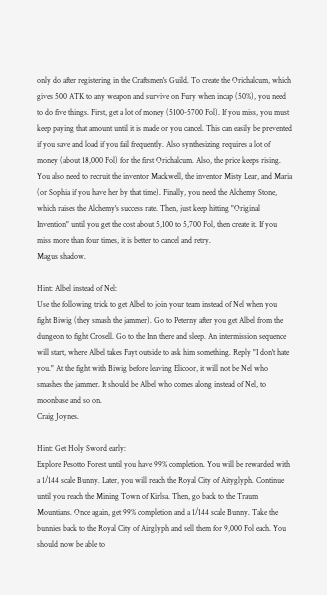only do after registering in the Craftsmen's Guild. To create the Orichalcum, which gives 500 ATK to any weapon and survive on Fury when incap (50%), you need to do five things. First, get a lot of money (5100-5700 Fol). If you miss, you must keep paying that amount until it is made or you cancel. This can easily be prevented if you save and load if you fail frequently. Also synthesizing requires a lot of money (about 18,000 Fol) for the first Orichalcum. Also, the price keeps rising. You also need to recruit the inventor Mackwell, the inventor Misty Lear, and Maria (or Sophia if you have her by that time). Finally, you need the Alchemy Stone, which raises the Alchemy's success rate. Then, just keep hitting "Original Invention" until you get the cost about 5,100 to 5,700 Fol, then create it. If you miss more than four times, it is better to cancel and retry.
Magus shadow.

Hint: Albel instead of Nel:
Use the following trick to get Albel to join your team instead of Nel when you fight Biwig (they smash the jammer). Go to Peterny after you get Albel from the dungeon to fight Crosell. Go to the Inn there and sleep. An intermission sequence will start, where Albel takes Fayt outside to ask him something. Reply "I don't hate you." At the fight with Biwig before leaving Elicoor, it will not be Nel who smashes the jammer. It should be Albel who comes along instead of Nel, to moonbase and so on.
Craig Joynes.

Hint: Get Holy Sword early:
Explore Pesotto Forest until you have 99% completion. You will be rewarded with a 1/144 scale Bunny. Later, you will reach the Royal City of Aityglyph. Continue until you reach the Mining Town of Kirlsa. Then, go back to the Traum Mountians. Once again, get 99% completion and a 1/144 scale Bunny. Take the bunnies back to the Royal City of Airglyph and sell them for 9,000 Fol each. You should now be able to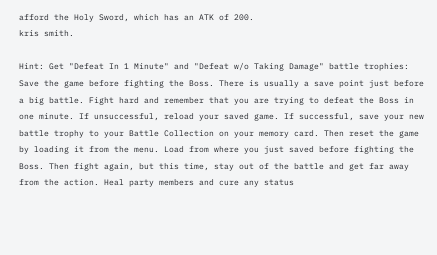afford the Holy Sword, which has an ATK of 200.
kris smith.

Hint: Get "Defeat In 1 Minute" and "Defeat w/o Taking Damage" battle trophies:
Save the game before fighting the Boss. There is usually a save point just before a big battle. Fight hard and remember that you are trying to defeat the Boss in one minute. If unsuccessful, reload your saved game. If successful, save your new battle trophy to your Battle Collection on your memory card. Then reset the game by loading it from the menu. Load from where you just saved before fighting the Boss. Then fight again, but this time, stay out of the battle and get far away from the action. Heal party members and cure any status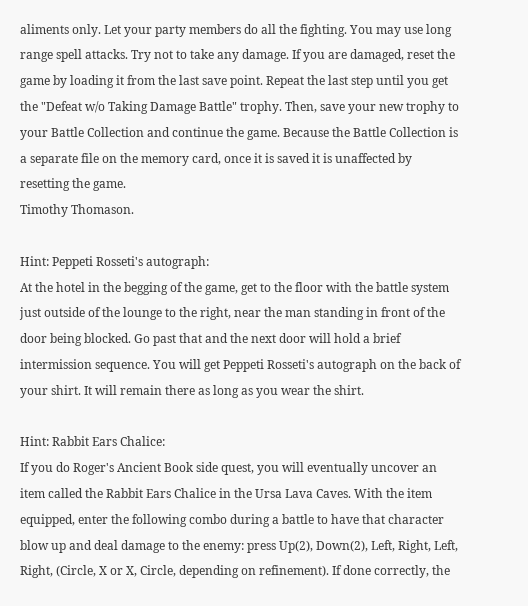aliments only. Let your party members do all the fighting. You may use long range spell attacks. Try not to take any damage. If you are damaged, reset the game by loading it from the last save point. Repeat the last step until you get the "Defeat w/o Taking Damage Battle" trophy. Then, save your new trophy to your Battle Collection and continue the game. Because the Battle Collection is a separate file on the memory card, once it is saved it is unaffected by resetting the game.
Timothy Thomason.

Hint: Peppeti Rosseti's autograph:
At the hotel in the begging of the game, get to the floor with the battle system just outside of the lounge to the right, near the man standing in front of the door being blocked. Go past that and the next door will hold a brief intermission sequence. You will get Peppeti Rosseti's autograph on the back of your shirt. It will remain there as long as you wear the shirt.

Hint: Rabbit Ears Chalice:
If you do Roger's Ancient Book side quest, you will eventually uncover an item called the Rabbit Ears Chalice in the Ursa Lava Caves. With the item equipped, enter the following combo during a battle to have that character blow up and deal damage to the enemy: press Up(2), Down(2), Left, Right, Left, Right, (Circle, X or X, Circle, depending on refinement). If done correctly, the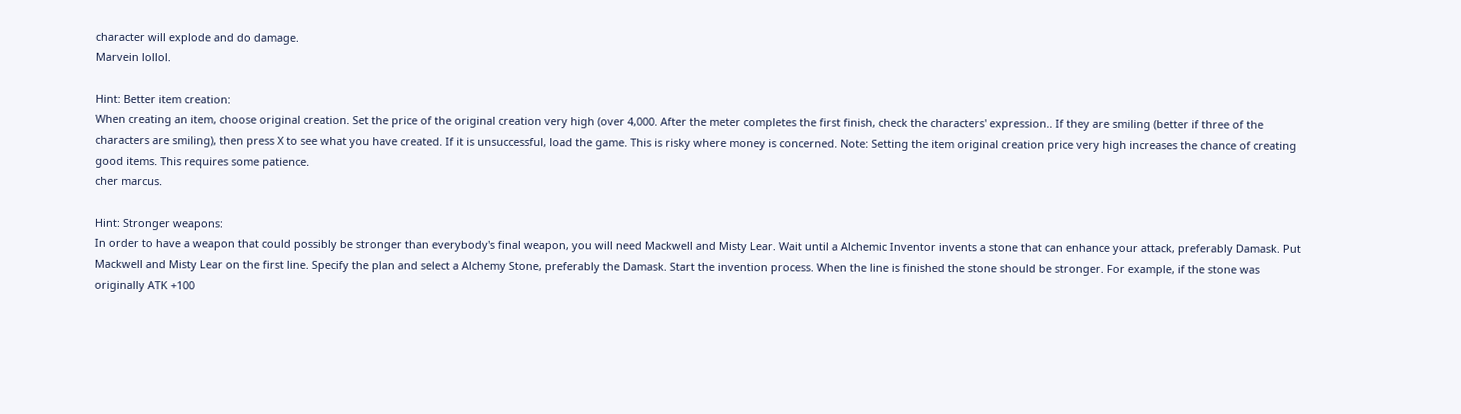character will explode and do damage.
Marvein lollol.

Hint: Better item creation:
When creating an item, choose original creation. Set the price of the original creation very high (over 4,000. After the meter completes the first finish, check the characters' expression.. If they are smiling (better if three of the characters are smiling), then press X to see what you have created. If it is unsuccessful, load the game. This is risky where money is concerned. Note: Setting the item original creation price very high increases the chance of creating good items. This requires some patience.
cher marcus.

Hint: Stronger weapons:
In order to have a weapon that could possibly be stronger than everybody's final weapon, you will need Mackwell and Misty Lear. Wait until a Alchemic Inventor invents a stone that can enhance your attack, preferably Damask. Put Mackwell and Misty Lear on the first line. Specify the plan and select a Alchemy Stone, preferably the Damask. Start the invention process. When the line is finished the stone should be stronger. For example, if the stone was originally ATK +100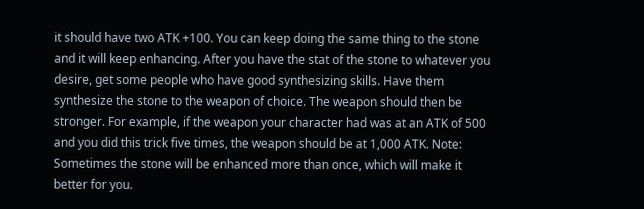it should have two ATK +100. You can keep doing the same thing to the stone and it will keep enhancing. After you have the stat of the stone to whatever you desire, get some people who have good synthesizing skills. Have them synthesize the stone to the weapon of choice. The weapon should then be stronger. For example, if the weapon your character had was at an ATK of 500 and you did this trick five times, the weapon should be at 1,000 ATK. Note: Sometimes the stone will be enhanced more than once, which will make it better for you.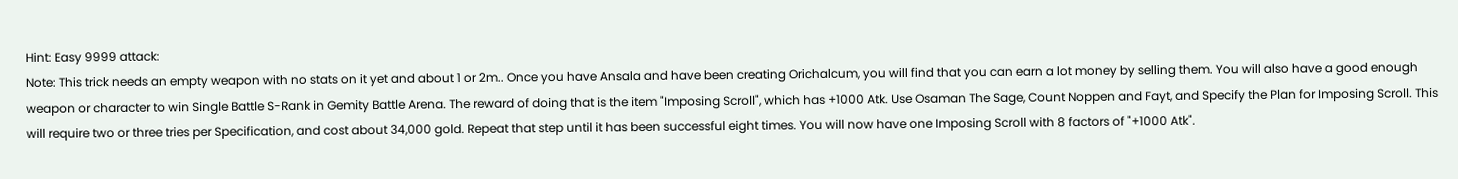Hint: Easy 9999 attack:
Note: This trick needs an empty weapon with no stats on it yet and about 1 or 2m.. Once you have Ansala and have been creating Orichalcum, you will find that you can earn a lot money by selling them. You will also have a good enough weapon or character to win Single Battle S-Rank in Gemity Battle Arena. The reward of doing that is the item "Imposing Scroll", which has +1000 Atk. Use Osaman The Sage, Count Noppen and Fayt, and Specify the Plan for Imposing Scroll. This will require two or three tries per Specification, and cost about 34,000 gold. Repeat that step until it has been successful eight times. You will now have one Imposing Scroll with 8 factors of "+1000 Atk".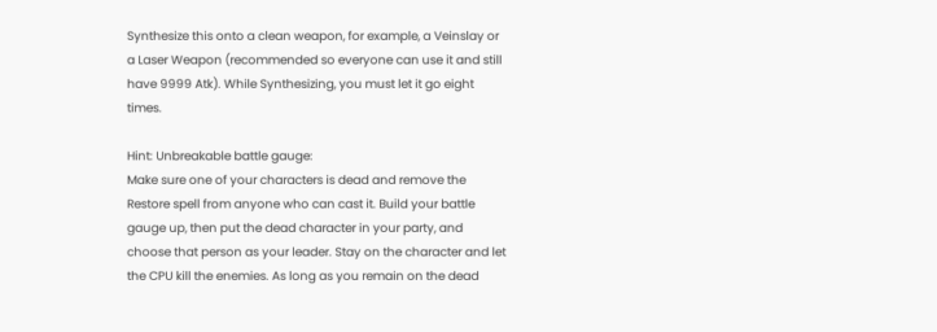Synthesize this onto a clean weapon, for example, a Veinslay or a Laser Weapon (recommended so everyone can use it and still have 9999 Atk). While Synthesizing, you must let it go eight times.

Hint: Unbreakable battle gauge:
Make sure one of your characters is dead and remove the Restore spell from anyone who can cast it. Build your battle gauge up, then put the dead character in your party, and choose that person as your leader. Stay on the character and let the CPU kill the enemies. As long as you remain on the dead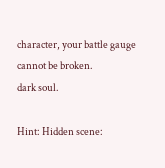character, your battle gauge cannot be broken.
dark soul.

Hint: Hidden scene: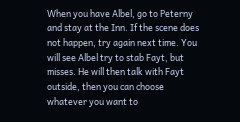When you have Albel, go to Peterny and stay at the Inn. If the scene does not happen, try again next time. You will see Albel try to stab Fayt, but misses. He will then talk with Fayt outside, then you can choose whatever you want to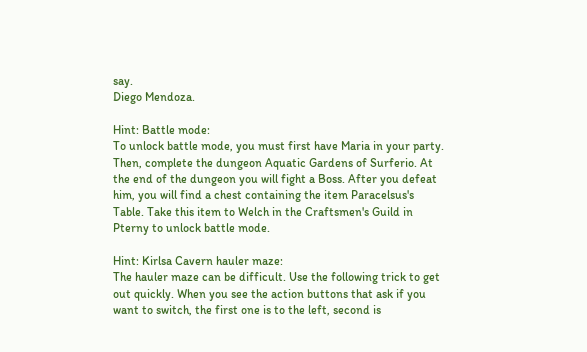say.
Diego Mendoza.

Hint: Battle mode:
To unlock battle mode, you must first have Maria in your party. Then, complete the dungeon Aquatic Gardens of Surferio. At the end of the dungeon you will fight a Boss. After you defeat him, you will find a chest containing the item Paracelsus's Table. Take this item to Welch in the Craftsmen's Guild in Pterny to unlock battle mode.

Hint: Kirlsa Cavern hauler maze:
The hauler maze can be difficult. Use the following trick to get out quickly. When you see the action buttons that ask if you want to switch, the first one is to the left, second is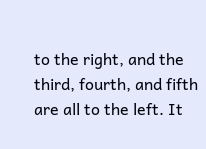to the right, and the third, fourth, and fifth are all to the left. It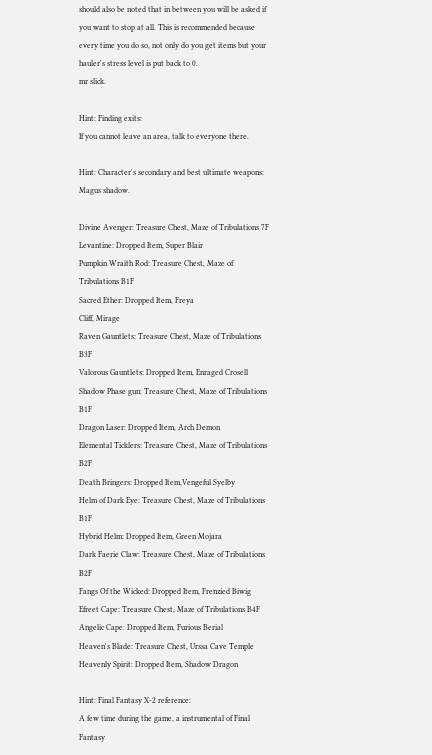should also be noted that in between you will be asked if you want to stop at all. This is recommended because every time you do so, not only do you get items but your hauler's stress level is put back to 0.
mr slick.

Hint: Finding exits:
If you cannot leave an area, talk to everyone there.

Hint: Character's secondary and best ultimate weapons:
Magus shadow.

Divine Avenger: Treasure Chest, Maze of Tribulations 7F
Levantine: Dropped Item, Super Blair
Pumpkin Wraith Rod: Treasure Chest, Maze of Tribulations B1F
Sacred Ether: Dropped Item, Freya
Cliff, Mirage
Raven Gauntlets: Treasure Chest, Maze of Tribulations B3F
Valorous Gauntlets: Dropped Item, Enraged Crosell
Shadow Phase gun: Treasure Chest, Maze of Tribulations B1F
Dragon Laser: Dropped Item, Arch Demon
Elemental Ticklers: Treasure Chest, Maze of Tribulations B2F
Death Bringers: Dropped Item,Vengeful Syelby
Helm of Dark Eye: Treasure Chest, Maze of Tribulations B1F
Hybrid Helm: Dropped Item, Green Mojara
Dark Faerie Claw: Treasure Chest, Maze of Tribulations B2F
Fangs Of the Wicked: Dropped Item, Frenzied Biwig
Efreet Cape: Treasure Chest, Maze of Tribulations B4F
Angelic Cape: Dropped Item, Furious Berial
Heaven's Blade: Treasure Chest, Urssa Cave Temple
Heavenly Spirit: Dropped Item, Shadow Dragon

Hint: Final Fantasy X-2 reference:
A few time during the game, a instrumental of Final Fantasy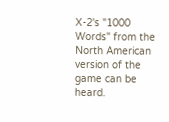X-2's "1000 Words" from the North American version of the game can be heard.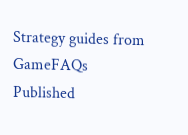Strategy guides from GameFAQs
Published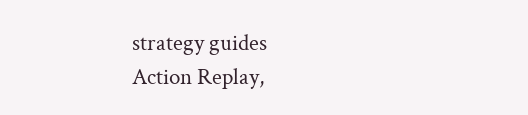strategy guides
Action Replay,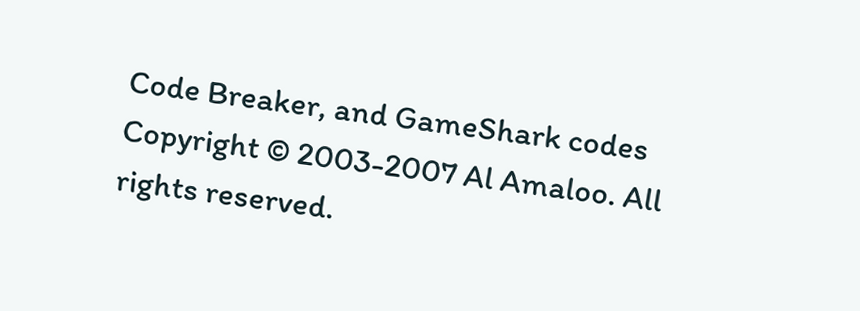Code Breaker, and GameShark codes
Copyright © 2003-2007 Al Amaloo. All rights reserved.